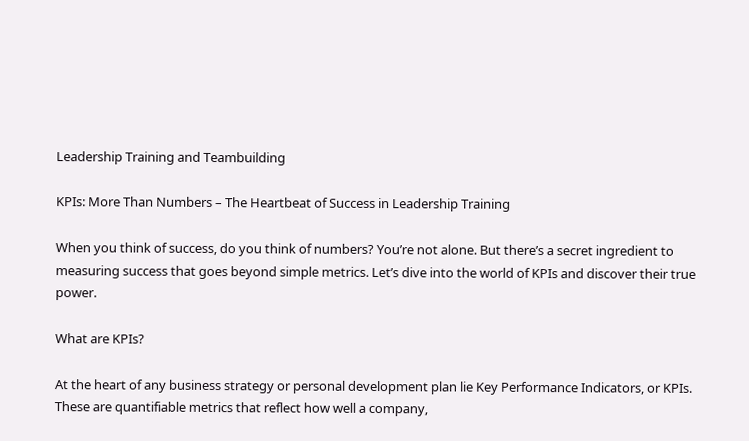Leadership Training and Teambuilding

KPIs: More Than Numbers – The Heartbeat of Success in Leadership Training

When you think of success, do you think of numbers? You’re not alone. But there’s a secret ingredient to measuring success that goes beyond simple metrics. Let’s dive into the world of KPIs and discover their true power.

What are KPIs?

At the heart of any business strategy or personal development plan lie Key Performance Indicators, or KPIs. These are quantifiable metrics that reflect how well a company,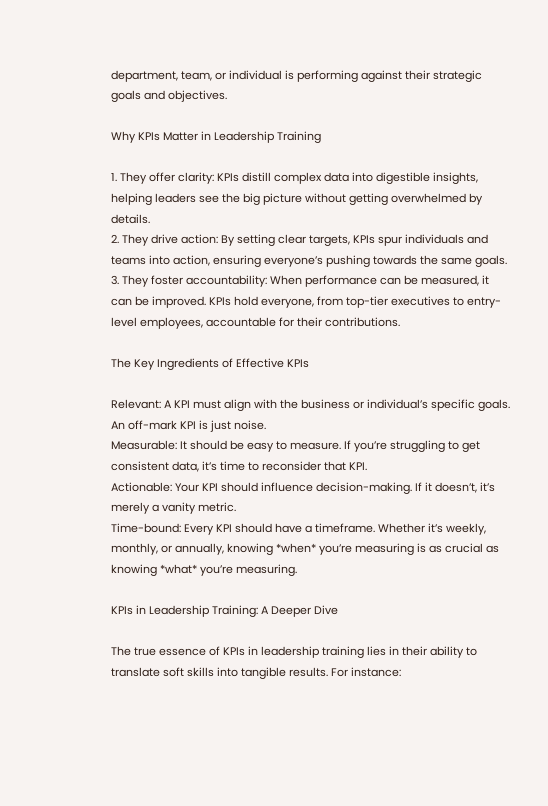department, team, or individual is performing against their strategic goals and objectives.

Why KPIs Matter in Leadership Training

1. They offer clarity: KPIs distill complex data into digestible insights, helping leaders see the big picture without getting overwhelmed by details.
2. They drive action: By setting clear targets, KPIs spur individuals and teams into action, ensuring everyone’s pushing towards the same goals.
3. They foster accountability: When performance can be measured, it can be improved. KPIs hold everyone, from top-tier executives to entry-level employees, accountable for their contributions.

The Key Ingredients of Effective KPIs

Relevant: A KPI must align with the business or individual’s specific goals. An off-mark KPI is just noise.
Measurable: It should be easy to measure. If you’re struggling to get consistent data, it’s time to reconsider that KPI.
Actionable: Your KPI should influence decision-making. If it doesn’t, it’s merely a vanity metric.
Time-bound: Every KPI should have a timeframe. Whether it’s weekly, monthly, or annually, knowing *when* you’re measuring is as crucial as knowing *what* you’re measuring.

KPIs in Leadership Training: A Deeper Dive

The true essence of KPIs in leadership training lies in their ability to translate soft skills into tangible results. For instance: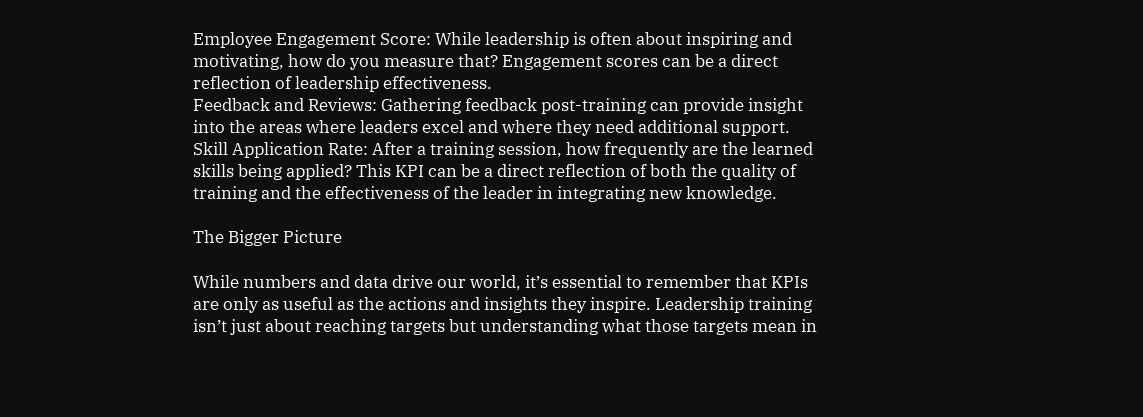Employee Engagement Score: While leadership is often about inspiring and motivating, how do you measure that? Engagement scores can be a direct reflection of leadership effectiveness.
Feedback and Reviews: Gathering feedback post-training can provide insight into the areas where leaders excel and where they need additional support.
Skill Application Rate: After a training session, how frequently are the learned skills being applied? This KPI can be a direct reflection of both the quality of training and the effectiveness of the leader in integrating new knowledge.

The Bigger Picture

While numbers and data drive our world, it’s essential to remember that KPIs are only as useful as the actions and insights they inspire. Leadership training isn’t just about reaching targets but understanding what those targets mean in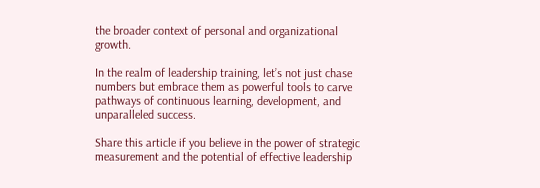the broader context of personal and organizational growth.

In the realm of leadership training, let’s not just chase numbers but embrace them as powerful tools to carve pathways of continuous learning, development, and unparalleled success.

Share this article if you believe in the power of strategic measurement and the potential of effective leadership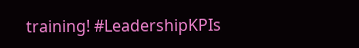training! #LeadershipKPIs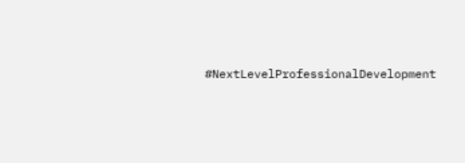#NextLevelProfessionalDevelopment